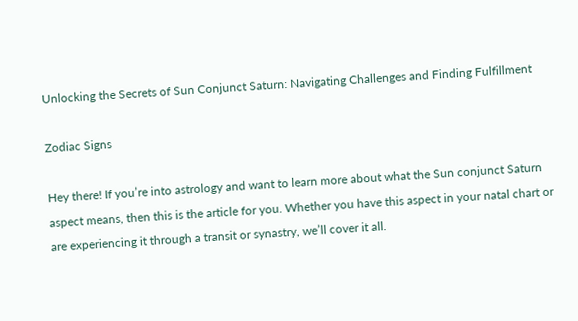Unlocking the Secrets of Sun Conjunct Saturn: Navigating Challenges and Finding Fulfillment

Zodiac Signs

Hey there! If you’re into astrology and want to learn more about what the Sun conjunct Saturn aspect means, then this is the article for you. Whether you have this aspect in your natal chart or are experiencing it through a transit or synastry, we’ll cover it all.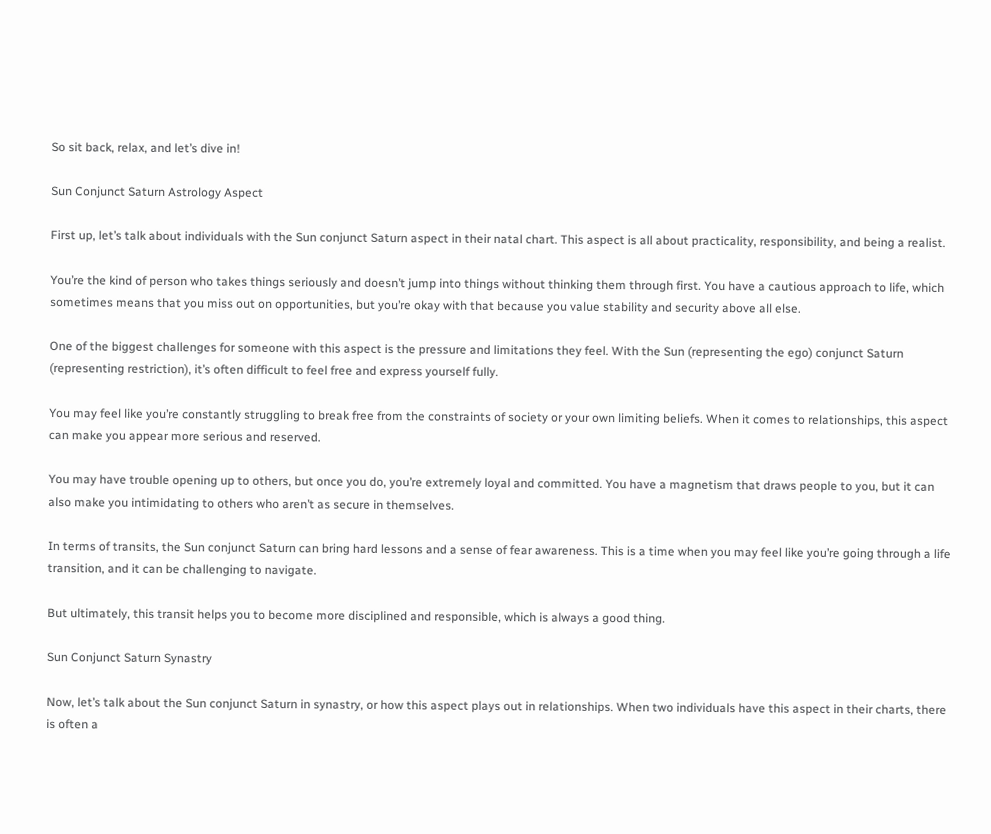So sit back, relax, and let’s dive in!

Sun Conjunct Saturn Astrology Aspect

First up, let’s talk about individuals with the Sun conjunct Saturn aspect in their natal chart. This aspect is all about practicality, responsibility, and being a realist.

You’re the kind of person who takes things seriously and doesn’t jump into things without thinking them through first. You have a cautious approach to life, which sometimes means that you miss out on opportunities, but you’re okay with that because you value stability and security above all else.

One of the biggest challenges for someone with this aspect is the pressure and limitations they feel. With the Sun (representing the ego) conjunct Saturn (representing restriction), it’s often difficult to feel free and express yourself fully.

You may feel like you’re constantly struggling to break free from the constraints of society or your own limiting beliefs. When it comes to relationships, this aspect can make you appear more serious and reserved.

You may have trouble opening up to others, but once you do, you’re extremely loyal and committed. You have a magnetism that draws people to you, but it can also make you intimidating to others who aren’t as secure in themselves.

In terms of transits, the Sun conjunct Saturn can bring hard lessons and a sense of fear awareness. This is a time when you may feel like you’re going through a life transition, and it can be challenging to navigate.

But ultimately, this transit helps you to become more disciplined and responsible, which is always a good thing.

Sun Conjunct Saturn Synastry

Now, let’s talk about the Sun conjunct Saturn in synastry, or how this aspect plays out in relationships. When two individuals have this aspect in their charts, there is often a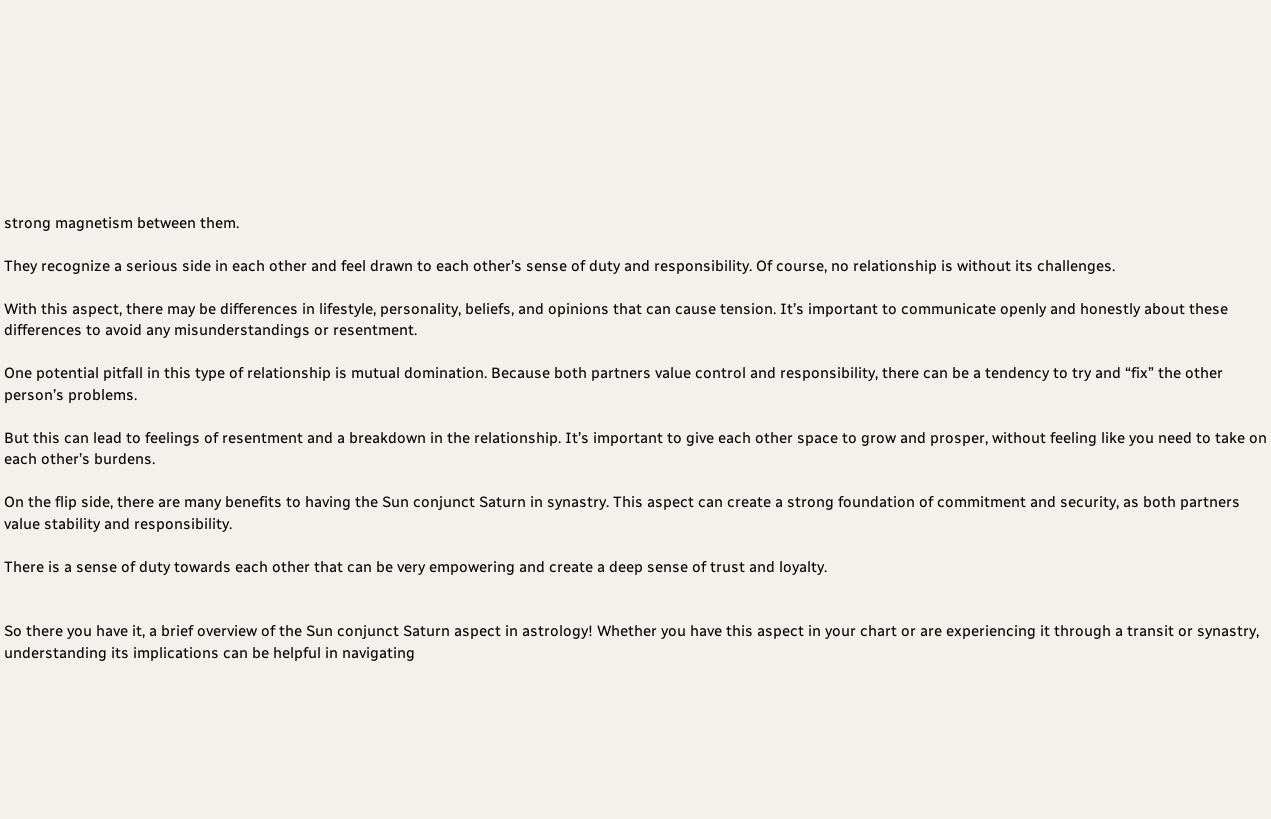strong magnetism between them.

They recognize a serious side in each other and feel drawn to each other’s sense of duty and responsibility. Of course, no relationship is without its challenges.

With this aspect, there may be differences in lifestyle, personality, beliefs, and opinions that can cause tension. It’s important to communicate openly and honestly about these differences to avoid any misunderstandings or resentment.

One potential pitfall in this type of relationship is mutual domination. Because both partners value control and responsibility, there can be a tendency to try and “fix” the other person’s problems.

But this can lead to feelings of resentment and a breakdown in the relationship. It’s important to give each other space to grow and prosper, without feeling like you need to take on each other’s burdens.

On the flip side, there are many benefits to having the Sun conjunct Saturn in synastry. This aspect can create a strong foundation of commitment and security, as both partners value stability and responsibility.

There is a sense of duty towards each other that can be very empowering and create a deep sense of trust and loyalty.


So there you have it, a brief overview of the Sun conjunct Saturn aspect in astrology! Whether you have this aspect in your chart or are experiencing it through a transit or synastry, understanding its implications can be helpful in navigating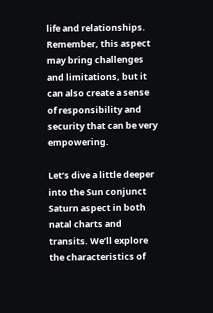life and relationships. Remember, this aspect may bring challenges and limitations, but it can also create a sense of responsibility and security that can be very empowering.

Let’s dive a little deeper into the Sun conjunct Saturn aspect in both natal charts and transits. We’ll explore the characteristics of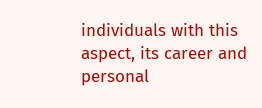individuals with this aspect, its career and personal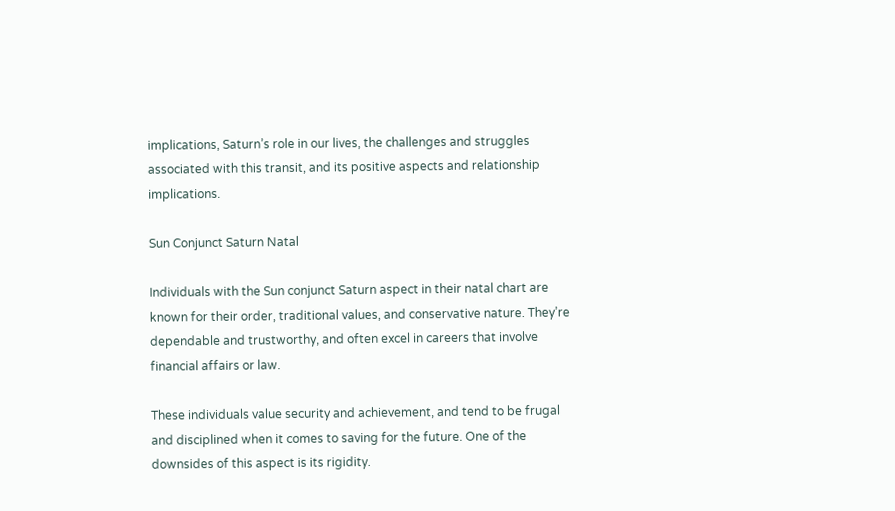implications, Saturn’s role in our lives, the challenges and struggles associated with this transit, and its positive aspects and relationship implications.

Sun Conjunct Saturn Natal

Individuals with the Sun conjunct Saturn aspect in their natal chart are known for their order, traditional values, and conservative nature. They’re dependable and trustworthy, and often excel in careers that involve financial affairs or law.

These individuals value security and achievement, and tend to be frugal and disciplined when it comes to saving for the future. One of the downsides of this aspect is its rigidity.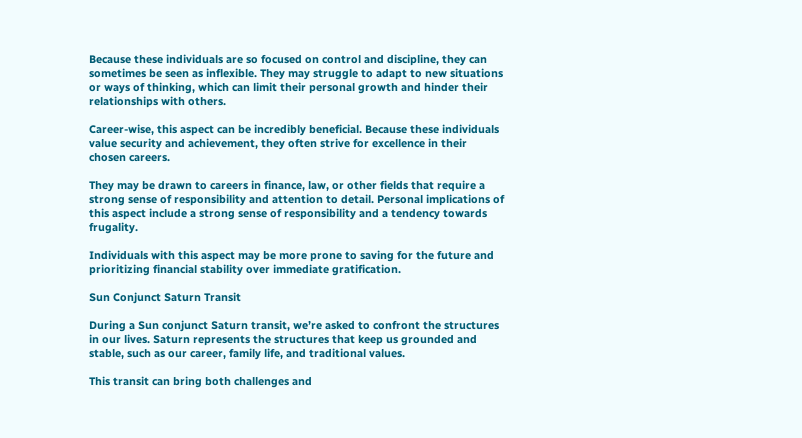Because these individuals are so focused on control and discipline, they can sometimes be seen as inflexible. They may struggle to adapt to new situations or ways of thinking, which can limit their personal growth and hinder their relationships with others.

Career-wise, this aspect can be incredibly beneficial. Because these individuals value security and achievement, they often strive for excellence in their chosen careers.

They may be drawn to careers in finance, law, or other fields that require a strong sense of responsibility and attention to detail. Personal implications of this aspect include a strong sense of responsibility and a tendency towards frugality.

Individuals with this aspect may be more prone to saving for the future and prioritizing financial stability over immediate gratification.

Sun Conjunct Saturn Transit

During a Sun conjunct Saturn transit, we’re asked to confront the structures in our lives. Saturn represents the structures that keep us grounded and stable, such as our career, family life, and traditional values.

This transit can bring both challenges and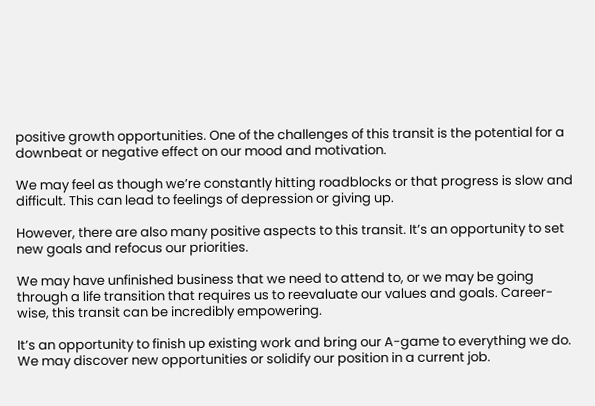positive growth opportunities. One of the challenges of this transit is the potential for a downbeat or negative effect on our mood and motivation.

We may feel as though we’re constantly hitting roadblocks or that progress is slow and difficult. This can lead to feelings of depression or giving up.

However, there are also many positive aspects to this transit. It’s an opportunity to set new goals and refocus our priorities.

We may have unfinished business that we need to attend to, or we may be going through a life transition that requires us to reevaluate our values and goals. Career-wise, this transit can be incredibly empowering.

It’s an opportunity to finish up existing work and bring our A-game to everything we do. We may discover new opportunities or solidify our position in a current job.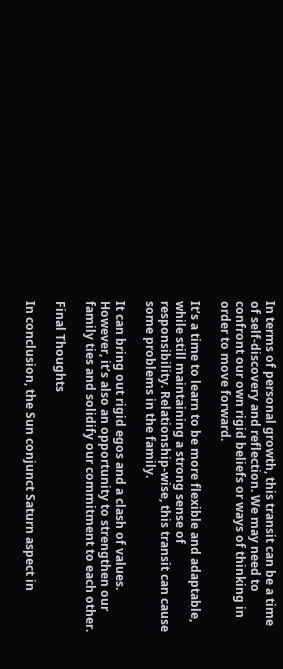In terms of personal growth, this transit can be a time of self-discovery and reflection. We may need to confront our own rigid beliefs or ways of thinking in order to move forward.

It’s a time to learn to be more flexible and adaptable, while still maintaining a strong sense of responsibility. Relationship-wise, this transit can cause some problems in the family.

It can bring out rigid egos and a clash of values. However, it’s also an opportunity to strengthen our family ties and solidify our commitment to each other.

Final Thoughts

In conclusion, the Sun conjunct Saturn aspect in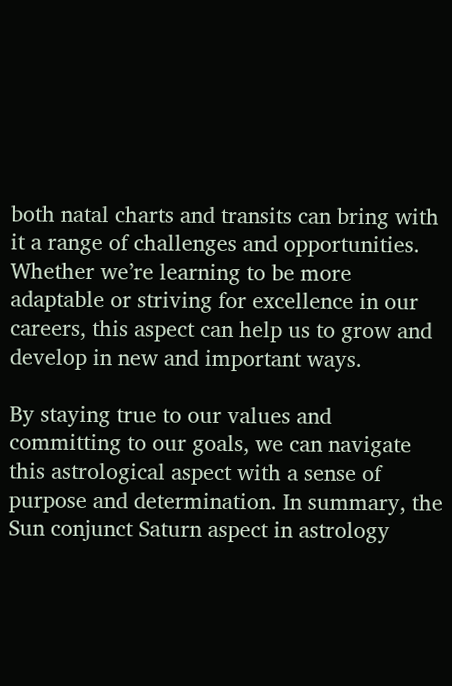both natal charts and transits can bring with it a range of challenges and opportunities. Whether we’re learning to be more adaptable or striving for excellence in our careers, this aspect can help us to grow and develop in new and important ways.

By staying true to our values and committing to our goals, we can navigate this astrological aspect with a sense of purpose and determination. In summary, the Sun conjunct Saturn aspect in astrology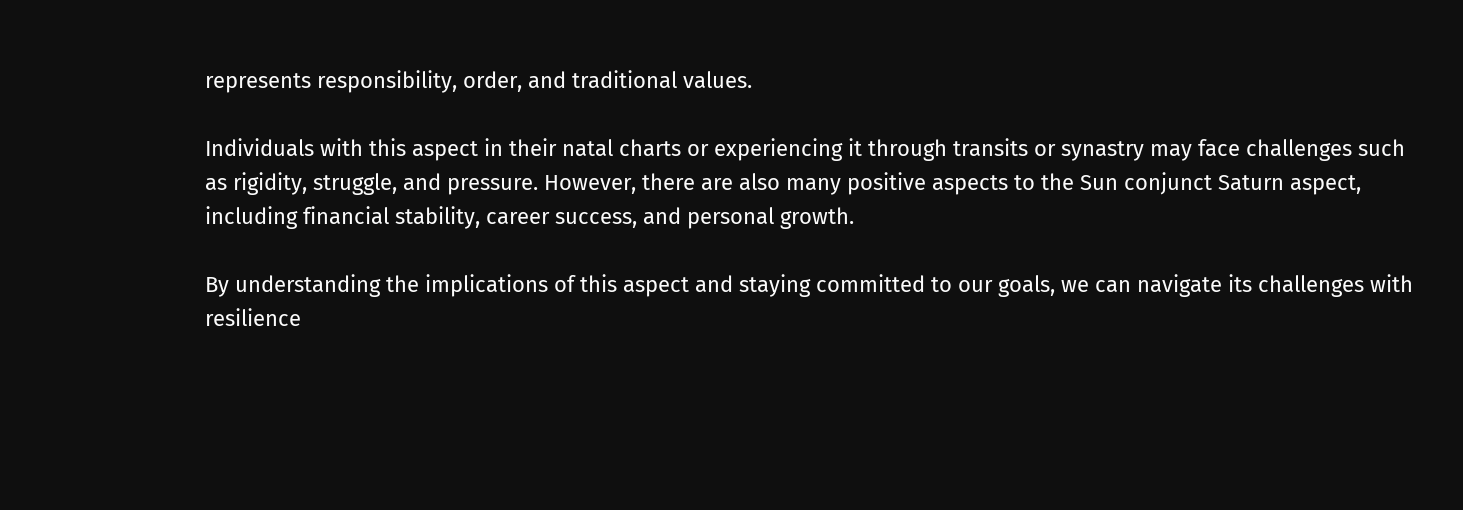represents responsibility, order, and traditional values.

Individuals with this aspect in their natal charts or experiencing it through transits or synastry may face challenges such as rigidity, struggle, and pressure. However, there are also many positive aspects to the Sun conjunct Saturn aspect, including financial stability, career success, and personal growth.

By understanding the implications of this aspect and staying committed to our goals, we can navigate its challenges with resilience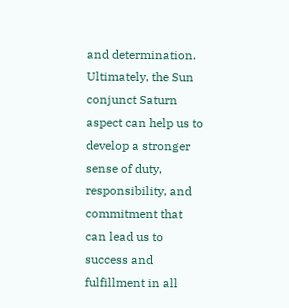and determination. Ultimately, the Sun conjunct Saturn aspect can help us to develop a stronger sense of duty, responsibility, and commitment that can lead us to success and fulfillment in all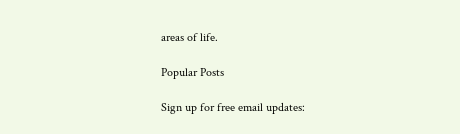areas of life.

Popular Posts

Sign up for free email updates: